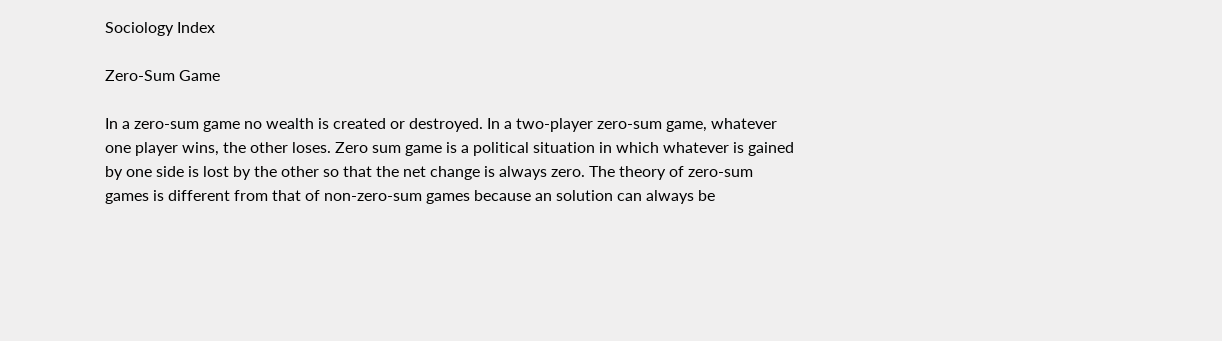Sociology Index

Zero-Sum Game

In a zero-sum game no wealth is created or destroyed. In a two-player zero-sum game, whatever one player wins, the other loses. Zero sum game is a political situation in which whatever is gained by one side is lost by the other so that the net change is always zero. The theory of zero-sum games is different from that of non-zero-sum games because an solution can always be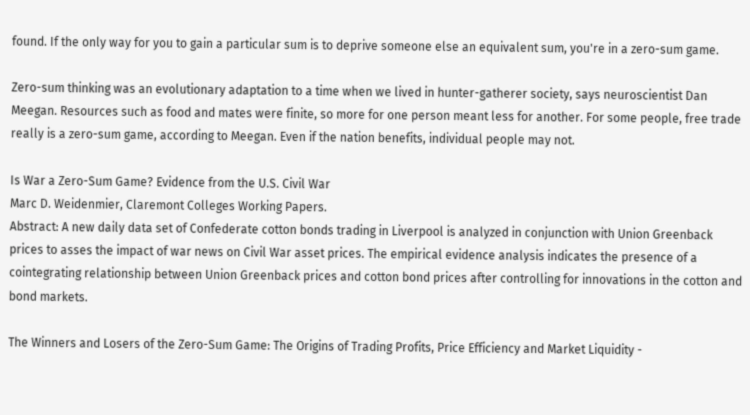found. If the only way for you to gain a particular sum is to deprive someone else an equivalent sum, you're in a zero-sum game.

Zero-sum thinking was an evolutionary adaptation to a time when we lived in hunter-gatherer society, says neuroscientist Dan Meegan. Resources such as food and mates were finite, so more for one person meant less for another. For some people, free trade really is a zero-sum game, according to Meegan. Even if the nation benefits, individual people may not.

Is War a Zero-Sum Game? Evidence from the U.S. Civil War
Marc D. Weidenmier, Claremont Colleges Working Papers.
Abstract: A new daily data set of Confederate cotton bonds trading in Liverpool is analyzed in conjunction with Union Greenback prices to asses the impact of war news on Civil War asset prices. The empirical evidence analysis indicates the presence of a cointegrating relationship between Union Greenback prices and cotton bond prices after controlling for innovations in the cotton and bond markets.

The Winners and Losers of the Zero-Sum Game: The Origins of Trading Profits, Price Efficiency and Market Liquidity -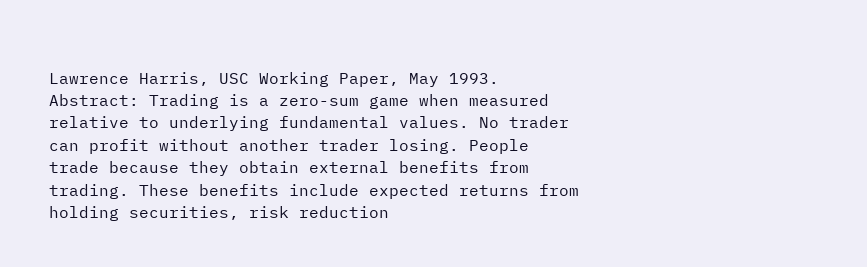Lawrence Harris, USC Working Paper, May 1993.
Abstract: Trading is a zero-sum game when measured relative to underlying fundamental values. No trader can profit without another trader losing. People trade because they obtain external benefits from trading. These benefits include expected returns from holding securities, risk reduction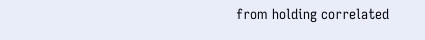from holding correlated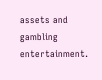assets and gambling entertainment.